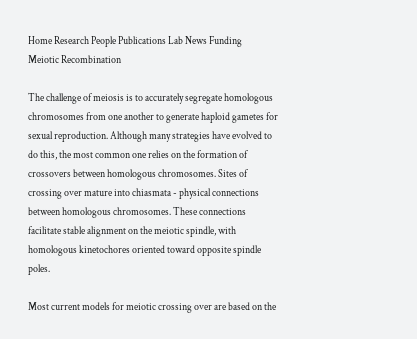Home Research People Publications Lab News Funding
Meiotic Recombination

The challenge of meiosis is to accurately segregate homologous chromosomes from one another to generate haploid gametes for sexual reproduction. Although many strategies have evolved to do this, the most common one relies on the formation of crossovers between homologous chromosomes. Sites of crossing over mature into chiasmata - physical connections between homologous chromosomes. These connections facilitate stable alignment on the meiotic spindle, with homologous kinetochores oriented toward opposite spindle poles.

Most current models for meiotic crossing over are based on the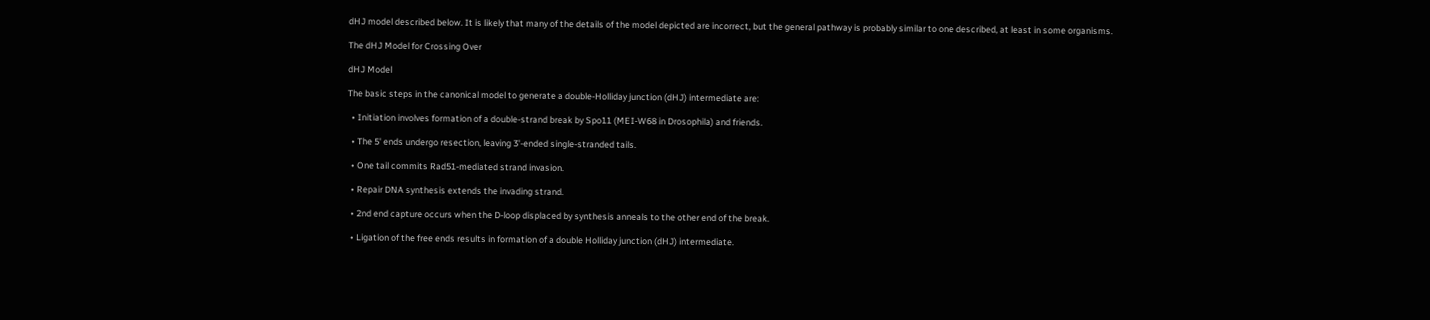dHJ model described below. It is likely that many of the details of the model depicted are incorrect, but the general pathway is probably similar to one described, at least in some organisms.

The dHJ Model for Crossing Over

dHJ Model

The basic steps in the canonical model to generate a double-Holliday junction (dHJ) intermediate are:

  • Initiation involves formation of a double-strand break by Spo11 (MEI-W68 in Drosophila) and friends.

  • The 5' ends undergo resection, leaving 3'-ended single-stranded tails.

  • One tail commits Rad51-mediated strand invasion.

  • Repair DNA synthesis extends the invading strand.

  • 2nd end capture occurs when the D-loop displaced by synthesis anneals to the other end of the break.

  • Ligation of the free ends results in formation of a double Holliday junction (dHJ) intermediate.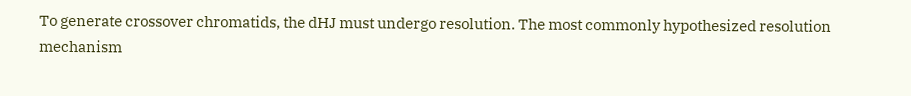To generate crossover chromatids, the dHJ must undergo resolution. The most commonly hypothesized resolution mechanism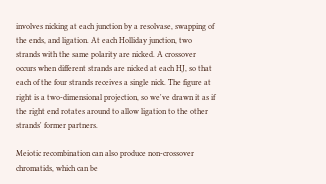involves nicking at each junction by a resolvase, swapping of the ends, and ligation. At each Holliday junction, two strands with the same polarity are nicked. A crossover occurs when different strands are nicked at each HJ, so that each of the four strands receives a single nick. The figure at right is a two-dimensional projection, so we've drawn it as if the right end rotates around to allow ligation to the other strands' former partners.

Meiotic recombination can also produce non-crossover chromatids, which can be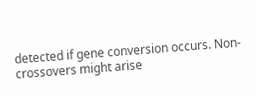detected if gene conversion occurs. Non-crossovers might arise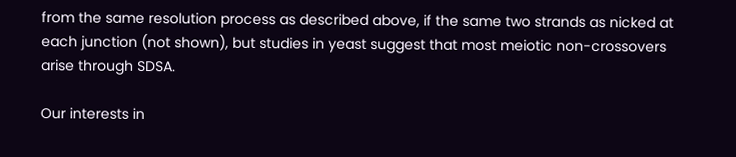from the same resolution process as described above, if the same two strands as nicked at each junction (not shown), but studies in yeast suggest that most meiotic non-crossovers arise through SDSA.

Our interests in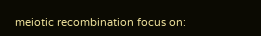meiotic recombination focus on: